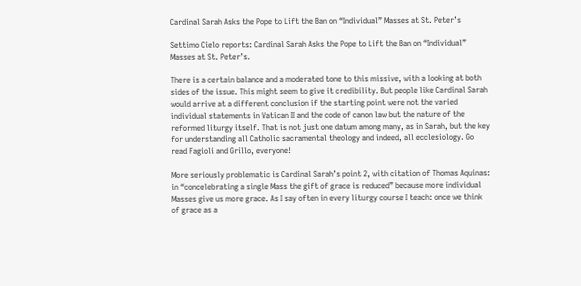Cardinal Sarah Asks the Pope to Lift the Ban on “Individual” Masses at St. Peter’s

Settimo Cielo reports: Cardinal Sarah Asks the Pope to Lift the Ban on “Individual” Masses at St. Peter’s.

There is a certain balance and a moderated tone to this missive, with a looking at both sides of the issue. This might seem to give it credibility. But people like Cardinal Sarah would arrive at a different conclusion if the starting point were not the varied individual statements in Vatican II and the code of canon law but the nature of the reformed liturgy itself. That is not just one datum among many, as in Sarah, but the key for understanding all Catholic sacramental theology and indeed, all ecclesiology. Go read Fagioli and Grillo, everyone!

More seriously problematic is Cardinal Sarah’s point 2, with citation of Thomas Aquinas: in “concelebrating a single Mass the gift of grace is reduced” because more individual Masses give us more grace. As I say often in every liturgy course I teach: once we think of grace as a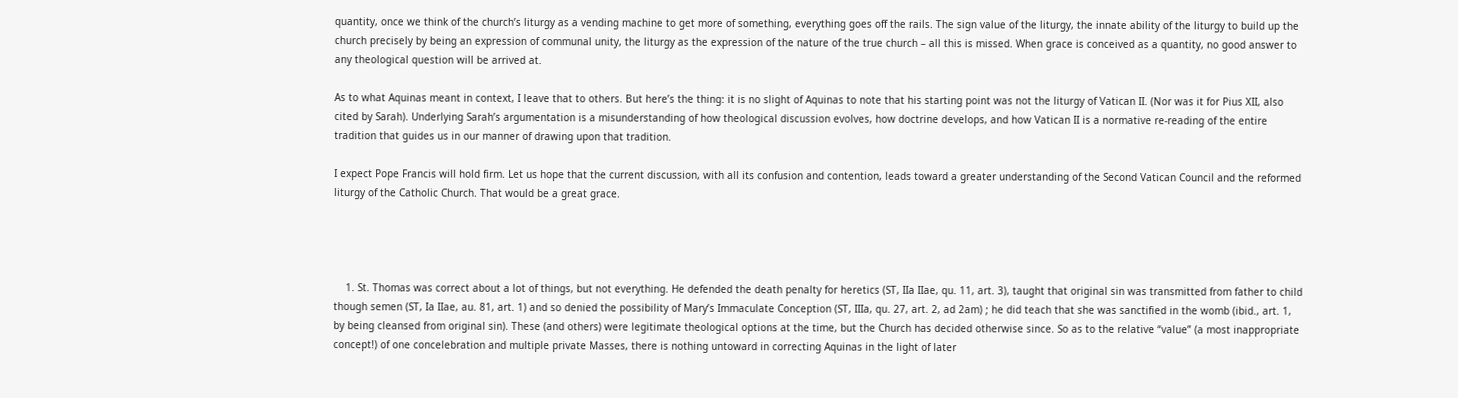quantity, once we think of the church’s liturgy as a vending machine to get more of something, everything goes off the rails. The sign value of the liturgy, the innate ability of the liturgy to build up the church precisely by being an expression of communal unity, the liturgy as the expression of the nature of the true church – all this is missed. When grace is conceived as a quantity, no good answer to any theological question will be arrived at.

As to what Aquinas meant in context, I leave that to others. But here’s the thing: it is no slight of Aquinas to note that his starting point was not the liturgy of Vatican II. (Nor was it for Pius XII, also cited by Sarah). Underlying Sarah’s argumentation is a misunderstanding of how theological discussion evolves, how doctrine develops, and how Vatican II is a normative re-reading of the entire tradition that guides us in our manner of drawing upon that tradition.

I expect Pope Francis will hold firm. Let us hope that the current discussion, with all its confusion and contention, leads toward a greater understanding of the Second Vatican Council and the reformed liturgy of the Catholic Church. That would be a great grace.




    1. St. Thomas was correct about a lot of things, but not everything. He defended the death penalty for heretics (ST, IIa IIae, qu. 11, art. 3), taught that original sin was transmitted from father to child though semen (ST, Ia IIae, au. 81, art. 1) and so denied the possibility of Mary’s Immaculate Conception (ST, IIIa, qu. 27, art. 2, ad 2am) ; he did teach that she was sanctified in the womb (ibid., art. 1, by being cleansed from original sin). These (and others) were legitimate theological options at the time, but the Church has decided otherwise since. So as to the relative “value” (a most inappropriate concept!) of one concelebration and multiple private Masses, there is nothing untoward in correcting Aquinas in the light of later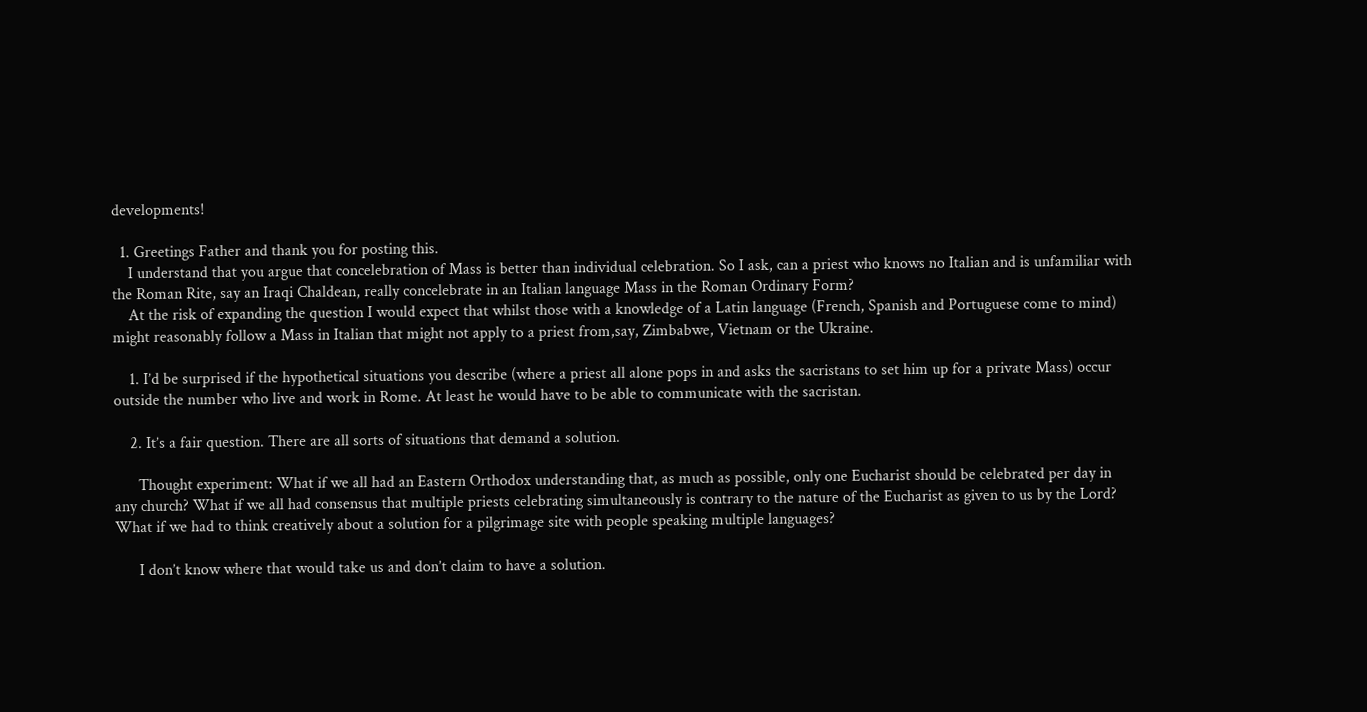developments!

  1. Greetings Father and thank you for posting this.
    I understand that you argue that concelebration of Mass is better than individual celebration. So I ask, can a priest who knows no Italian and is unfamiliar with the Roman Rite, say an Iraqi Chaldean, really concelebrate in an Italian language Mass in the Roman Ordinary Form?
    At the risk of expanding the question I would expect that whilst those with a knowledge of a Latin language (French, Spanish and Portuguese come to mind) might reasonably follow a Mass in Italian that might not apply to a priest from,say, Zimbabwe, Vietnam or the Ukraine.

    1. I’d be surprised if the hypothetical situations you describe (where a priest all alone pops in and asks the sacristans to set him up for a private Mass) occur outside the number who live and work in Rome. At least he would have to be able to communicate with the sacristan.

    2. It’s a fair question. There are all sorts of situations that demand a solution.

      Thought experiment: What if we all had an Eastern Orthodox understanding that, as much as possible, only one Eucharist should be celebrated per day in any church? What if we all had consensus that multiple priests celebrating simultaneously is contrary to the nature of the Eucharist as given to us by the Lord? What if we had to think creatively about a solution for a pilgrimage site with people speaking multiple languages?

      I don’t know where that would take us and don’t claim to have a solution.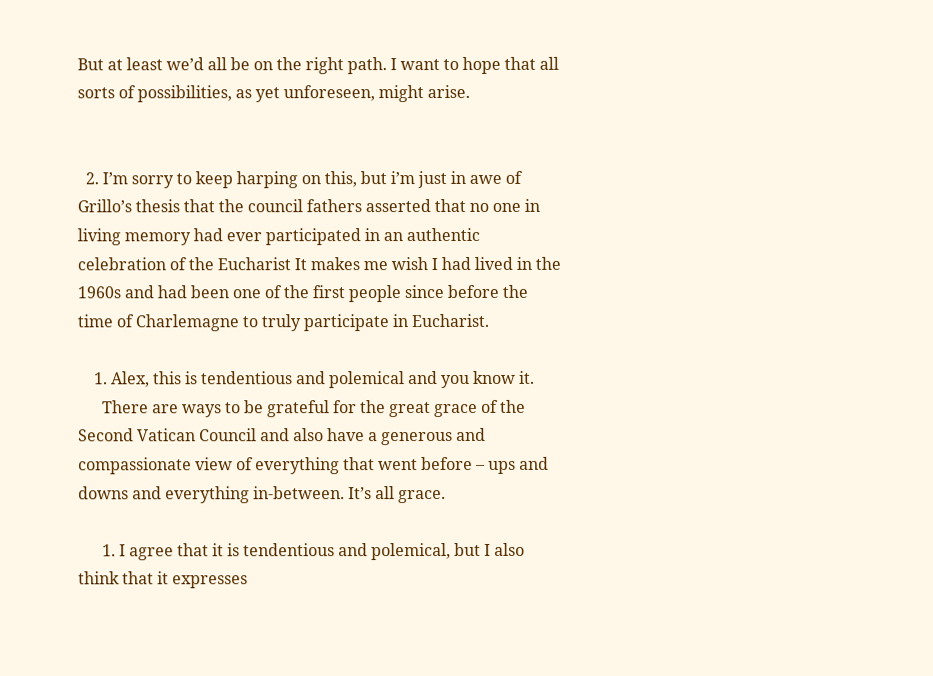But at least we’d all be on the right path. I want to hope that all sorts of possibilities, as yet unforeseen, might arise.


  2. I’m sorry to keep harping on this, but i’m just in awe of Grillo’s thesis that the council fathers asserted that no one in living memory had ever participated in an authentic celebration of the Eucharist It makes me wish I had lived in the 1960s and had been one of the first people since before the time of Charlemagne to truly participate in Eucharist.

    1. Alex, this is tendentious and polemical and you know it.
      There are ways to be grateful for the great grace of the Second Vatican Council and also have a generous and compassionate view of everything that went before – ups and downs and everything in-between. It’s all grace.

      1. I agree that it is tendentious and polemical, but I also think that it expresses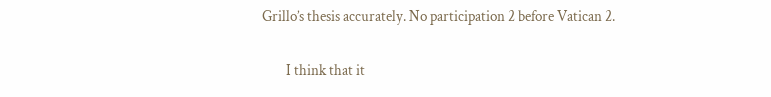Grillo’s thesis accurately. No participation 2 before Vatican 2.

        I think that it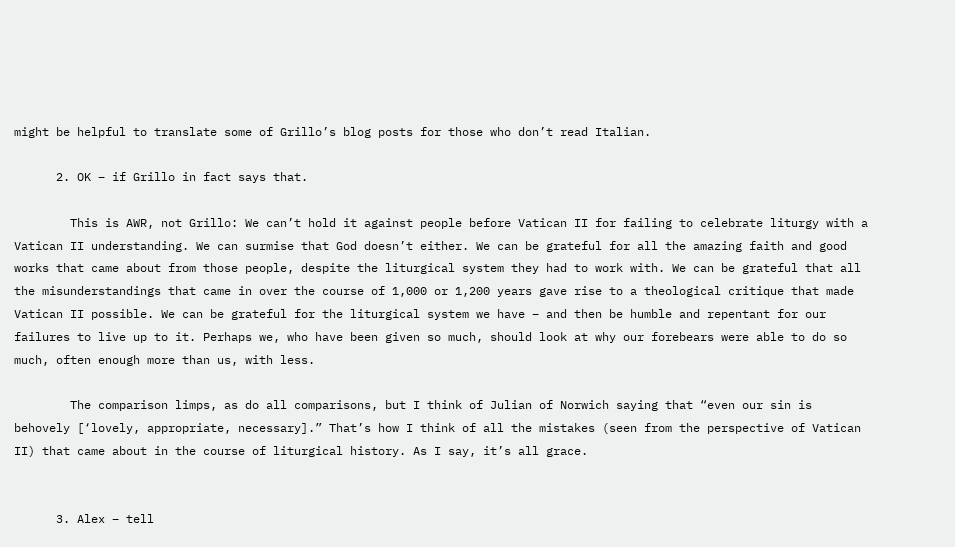might be helpful to translate some of Grillo’s blog posts for those who don’t read Italian.

      2. OK – if Grillo in fact says that.

        This is AWR, not Grillo: We can’t hold it against people before Vatican II for failing to celebrate liturgy with a Vatican II understanding. We can surmise that God doesn’t either. We can be grateful for all the amazing faith and good works that came about from those people, despite the liturgical system they had to work with. We can be grateful that all the misunderstandings that came in over the course of 1,000 or 1,200 years gave rise to a theological critique that made Vatican II possible. We can be grateful for the liturgical system we have – and then be humble and repentant for our failures to live up to it. Perhaps we, who have been given so much, should look at why our forebears were able to do so much, often enough more than us, with less.

        The comparison limps, as do all comparisons, but I think of Julian of Norwich saying that “even our sin is behovely [‘lovely, appropriate, necessary].” That’s how I think of all the mistakes (seen from the perspective of Vatican II) that came about in the course of liturgical history. As I say, it’s all grace.


      3. Alex – tell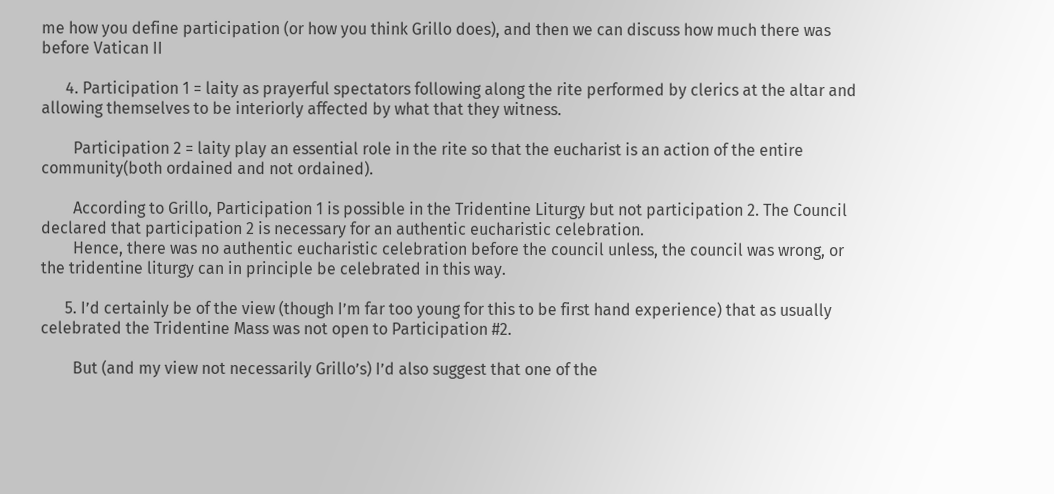me how you define participation (or how you think Grillo does), and then we can discuss how much there was before Vatican II

      4. Participation 1 = laity as prayerful spectators following along the rite performed by clerics at the altar and allowing themselves to be interiorly affected by what that they witness.

        Participation 2 = laity play an essential role in the rite so that the eucharist is an action of the entire community(both ordained and not ordained).

        According to Grillo, Participation 1 is possible in the Tridentine Liturgy but not participation 2. The Council declared that participation 2 is necessary for an authentic eucharistic celebration.
        Hence, there was no authentic eucharistic celebration before the council unless, the council was wrong, or the tridentine liturgy can in principle be celebrated in this way.

      5. I’d certainly be of the view (though I’m far too young for this to be first hand experience) that as usually celebrated the Tridentine Mass was not open to Participation #2.

        But (and my view not necessarily Grillo’s) I’d also suggest that one of the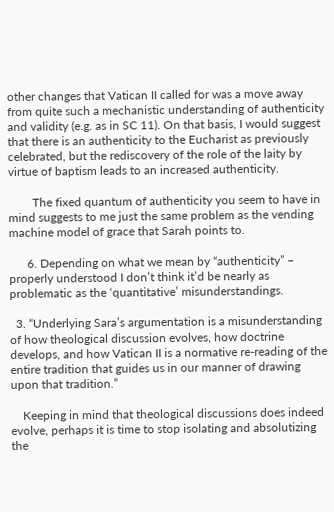other changes that Vatican II called for was a move away from quite such a mechanistic understanding of authenticity and validity (e.g. as in SC 11). On that basis, I would suggest that there is an authenticity to the Eucharist as previously celebrated, but the rediscovery of the role of the laity by virtue of baptism leads to an increased authenticity.

        The fixed quantum of authenticity you seem to have in mind suggests to me just the same problem as the vending machine model of grace that Sarah points to.

      6. Depending on what we mean by “authenticity” – properly understood I don’t think it’d be nearly as problematic as the ‘quantitative’ misunderstandings.

  3. “Underlying Sara’s argumentation is a misunderstanding of how theological discussion evolves, how doctrine develops, and how Vatican II is a normative re-reading of the entire tradition that guides us in our manner of drawing upon that tradition.”

    Keeping in mind that theological discussions does indeed evolve, perhaps it is time to stop isolating and absolutizing the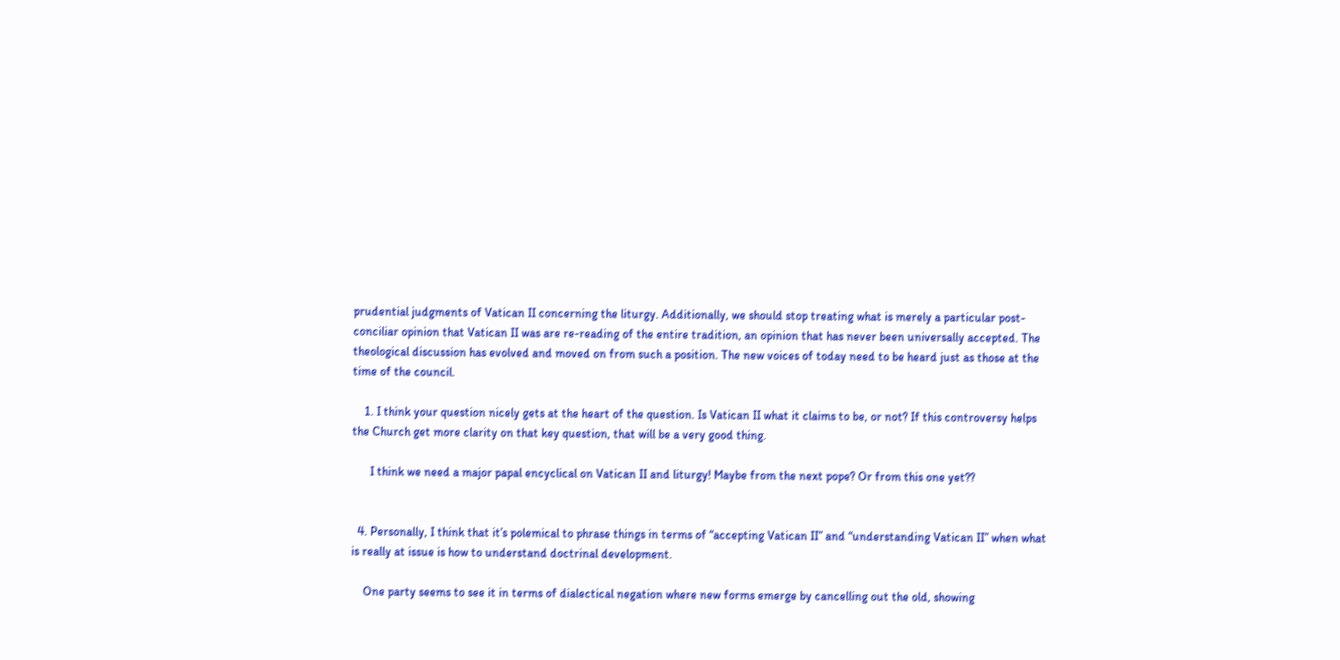prudential judgments of Vatican II concerning the liturgy. Additionally, we should stop treating what is merely a particular post-conciliar opinion that Vatican II was are re-reading of the entire tradition, an opinion that has never been universally accepted. The theological discussion has evolved and moved on from such a position. The new voices of today need to be heard just as those at the time of the council.

    1. I think your question nicely gets at the heart of the question. Is Vatican II what it claims to be, or not? If this controversy helps the Church get more clarity on that key question, that will be a very good thing.

      I think we need a major papal encyclical on Vatican II and liturgy! Maybe from the next pope? Or from this one yet??


  4. Personally, I think that it’s polemical to phrase things in terms of “accepting Vatican II” and “understanding Vatican II” when what is really at issue is how to understand doctrinal development.

    One party seems to see it in terms of dialectical negation where new forms emerge by cancelling out the old, showing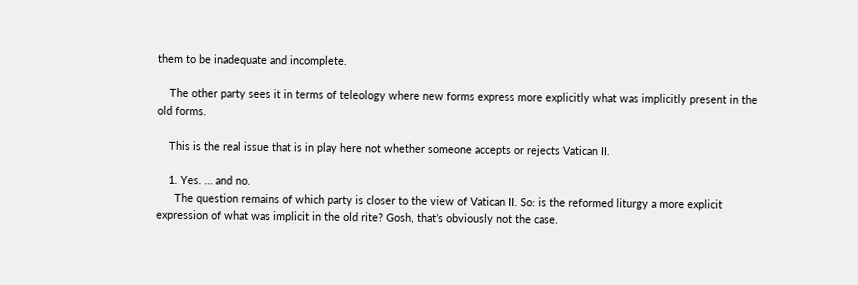them to be inadequate and incomplete.

    The other party sees it in terms of teleology where new forms express more explicitly what was implicitly present in the old forms.

    This is the real issue that is in play here not whether someone accepts or rejects Vatican II.

    1. Yes. … and no.
      The question remains of which party is closer to the view of Vatican II. So: is the reformed liturgy a more explicit expression of what was implicit in the old rite? Gosh, that’s obviously not the case.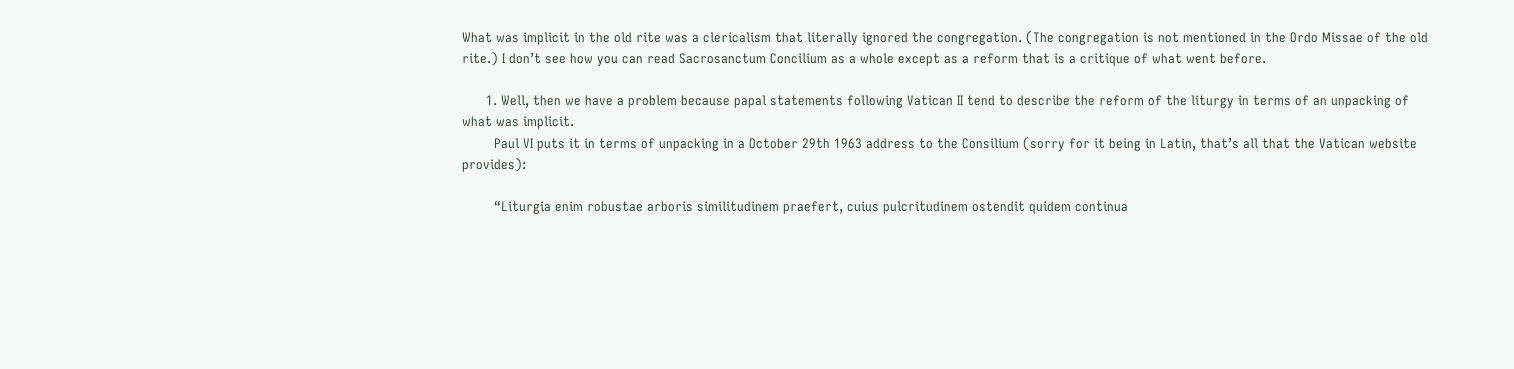What was implicit in the old rite was a clericalism that literally ignored the congregation. (The congregation is not mentioned in the Ordo Missae of the old rite.) I don’t see how you can read Sacrosanctum Concilium as a whole except as a reform that is a critique of what went before.

      1. Well, then we have a problem because papal statements following Vatican II tend to describe the reform of the liturgy in terms of an unpacking of what was implicit.
        Paul VI puts it in terms of unpacking in a October 29th 1963 address to the Consilium (sorry for it being in Latin, that’s all that the Vatican website provides):

        “Liturgia enim robustae arboris similitudinem praefert, cuius pulcritudinem ostendit quidem continua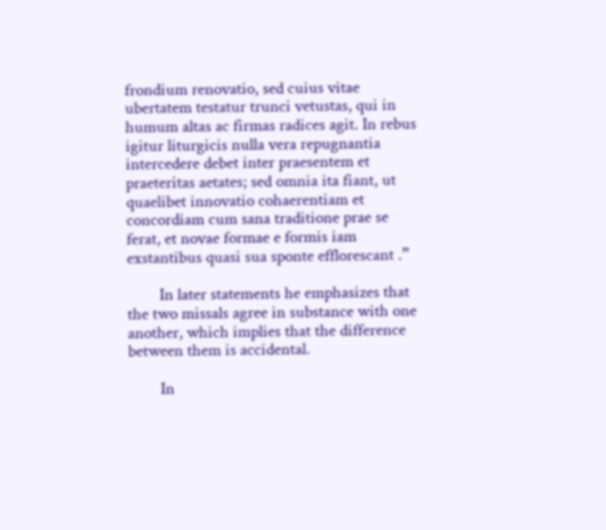frondium renovatio, sed cuius vitae ubertatem testatur trunci vetustas, qui in humum altas ac firmas radices agit. In rebus igitur liturgicis nulla vera repugnantia intercedere debet inter praesentem et praeteritas aetates; sed omnia ita fiant, ut quaelibet innovatio cohaerentiam et concordiam cum sana traditione prae se ferat, et novae formae e formis iam exstantibus quasi sua sponte efflorescant .”

        In later statements he emphasizes that the two missals agree in substance with one another, which implies that the difference between them is accidental.

        In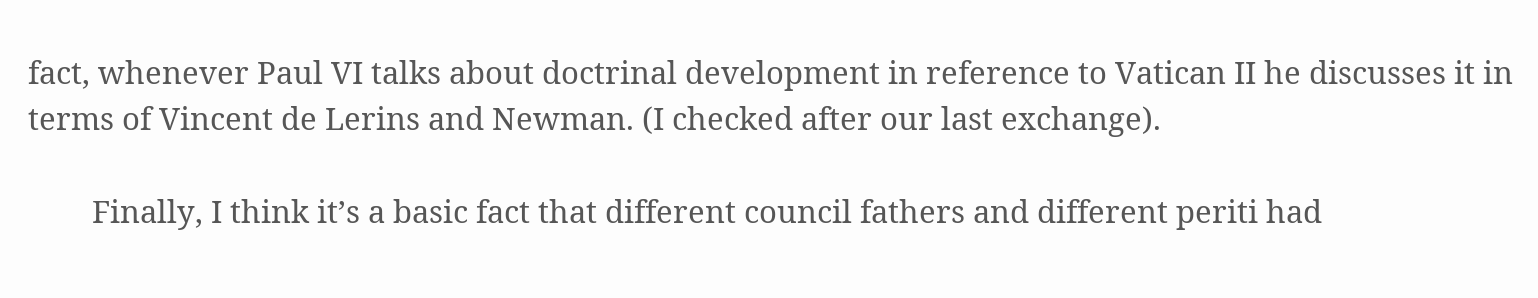fact, whenever Paul VI talks about doctrinal development in reference to Vatican II he discusses it in terms of Vincent de Lerins and Newman. (I checked after our last exchange).

        Finally, I think it’s a basic fact that different council fathers and different periti had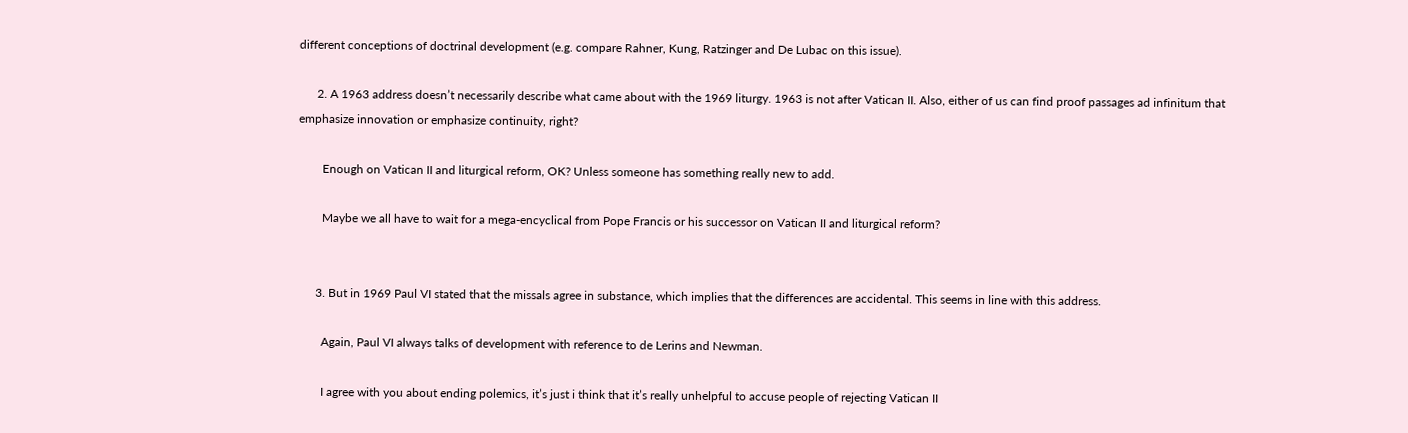different conceptions of doctrinal development (e.g. compare Rahner, Kung, Ratzinger and De Lubac on this issue).

      2. A 1963 address doesn’t necessarily describe what came about with the 1969 liturgy. 1963 is not after Vatican II. Also, either of us can find proof passages ad infinitum that emphasize innovation or emphasize continuity, right?

        Enough on Vatican II and liturgical reform, OK? Unless someone has something really new to add.

        Maybe we all have to wait for a mega-encyclical from Pope Francis or his successor on Vatican II and liturgical reform?


      3. But in 1969 Paul VI stated that the missals agree in substance, which implies that the differences are accidental. This seems in line with this address.

        Again, Paul VI always talks of development with reference to de Lerins and Newman.

        I agree with you about ending polemics, it’s just i think that it’s really unhelpful to accuse people of rejecting Vatican II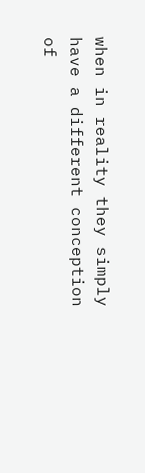when in reality they simply have a different conception of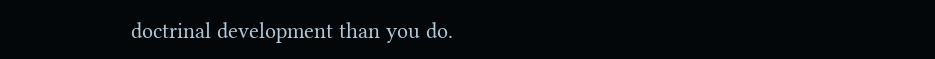doctrinal development than you do.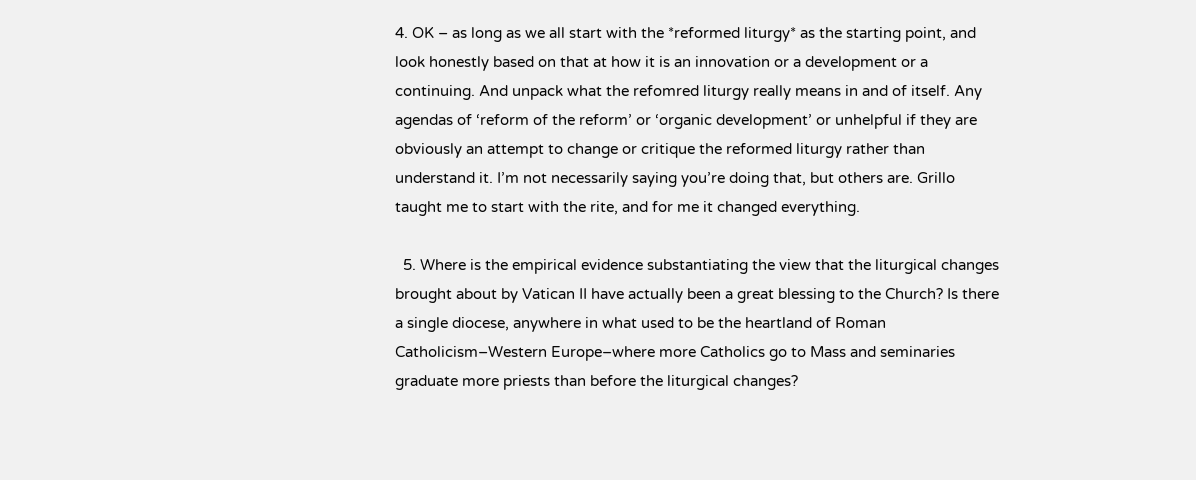4. OK – as long as we all start with the *reformed liturgy* as the starting point, and look honestly based on that at how it is an innovation or a development or a continuing. And unpack what the refomred liturgy really means in and of itself. Any agendas of ‘reform of the reform’ or ‘organic development’ or unhelpful if they are obviously an attempt to change or critique the reformed liturgy rather than understand it. I’m not necessarily saying you’re doing that, but others are. Grillo taught me to start with the rite, and for me it changed everything.

  5. Where is the empirical evidence substantiating the view that the liturgical changes brought about by Vatican II have actually been a great blessing to the Church? Is there a single diocese, anywhere in what used to be the heartland of Roman Catholicism–Western Europe–where more Catholics go to Mass and seminaries graduate more priests than before the liturgical changes?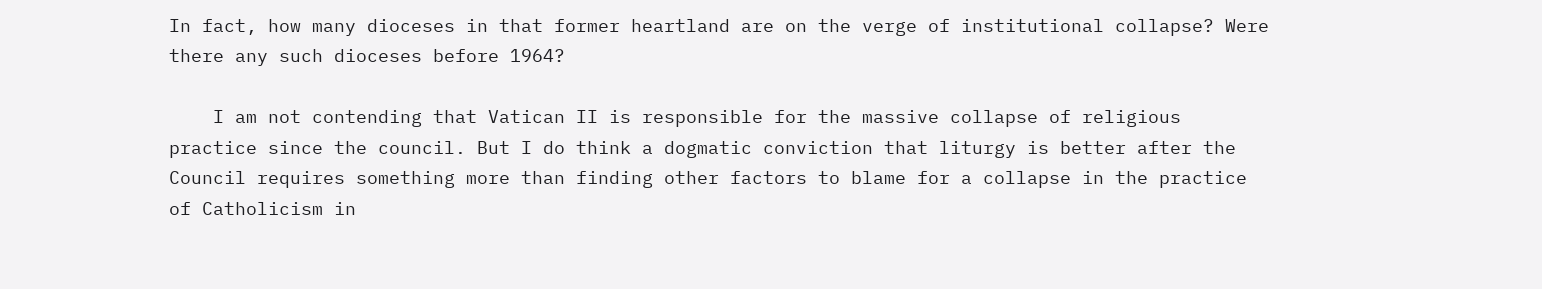In fact, how many dioceses in that former heartland are on the verge of institutional collapse? Were there any such dioceses before 1964?

    I am not contending that Vatican II is responsible for the massive collapse of religious practice since the council. But I do think a dogmatic conviction that liturgy is better after the Council requires something more than finding other factors to blame for a collapse in the practice of Catholicism in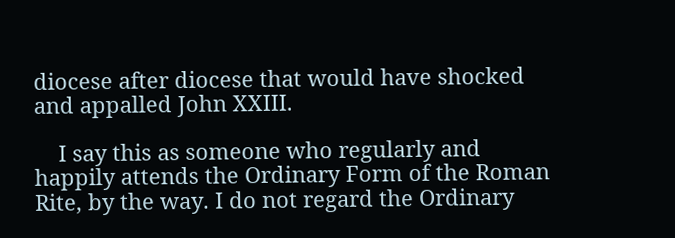diocese after diocese that would have shocked and appalled John XXIII.

    I say this as someone who regularly and happily attends the Ordinary Form of the Roman Rite, by the way. I do not regard the Ordinary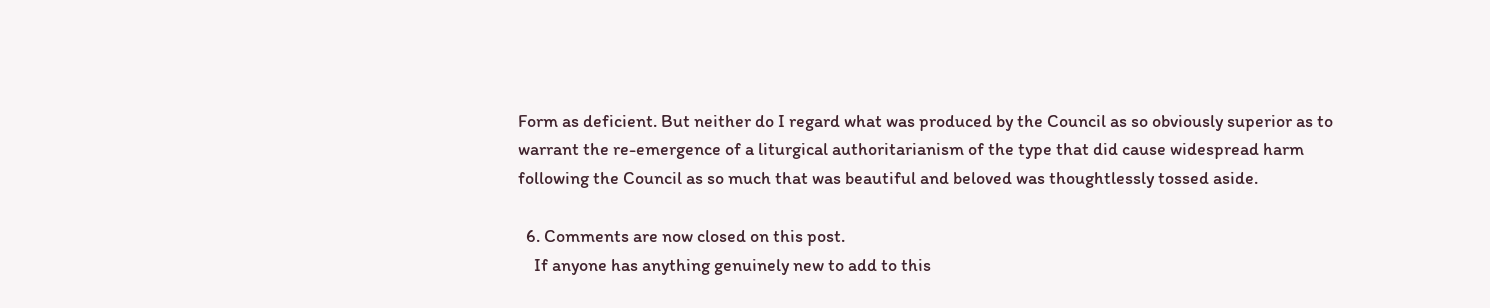Form as deficient. But neither do I regard what was produced by the Council as so obviously superior as to warrant the re-emergence of a liturgical authoritarianism of the type that did cause widespread harm following the Council as so much that was beautiful and beloved was thoughtlessly tossed aside.

  6. Comments are now closed on this post.
    If anyone has anything genuinely new to add to this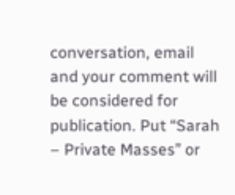conversation, email and your comment will be considered for publication. Put “Sarah – Private Masses” or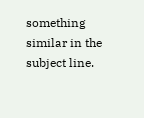something similar in the subject line.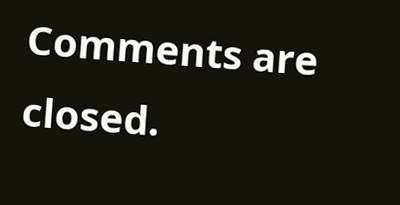Comments are closed.